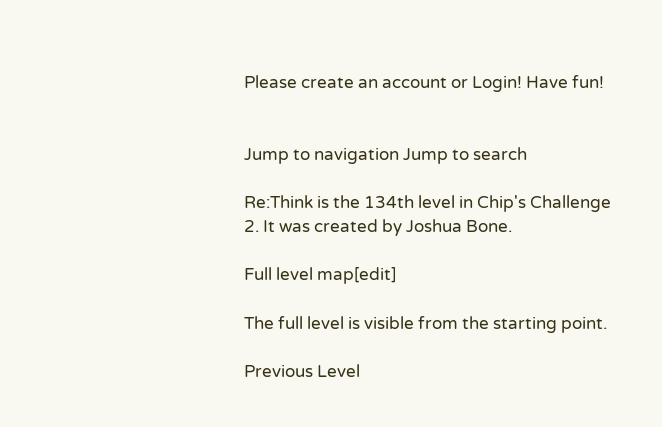Please create an account or Login! Have fun!


Jump to navigation Jump to search

Re:Think is the 134th level in Chip's Challenge 2. It was created by Joshua Bone.

Full level map[edit]

The full level is visible from the starting point.

Previous Level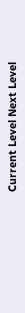Current Level Next Level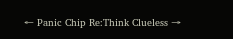← Panic Chip Re:Think Clueless →